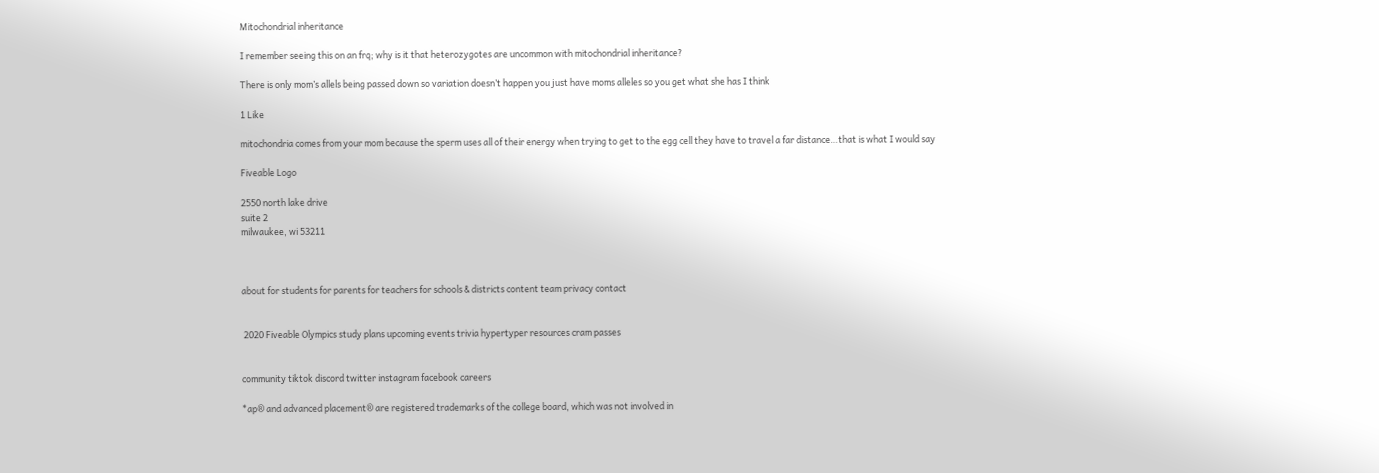Mitochondrial inheritance

I remember seeing this on an frq; why is it that heterozygotes are uncommon with mitochondrial inheritance?

There is only mom’s allels being passed down so variation doesn’t happen you just have moms alleles so you get what she has I think

1 Like

mitochondria comes from your mom because the sperm uses all of their energy when trying to get to the egg cell they have to travel a far distance…that is what I would say

Fiveable Logo

2550 north lake drive
suite 2
milwaukee, wi 53211



about for students for parents for teachers for schools & districts content team privacy contact


 2020 Fiveable Olympics study plans upcoming events trivia hypertyper resources cram passes


community tiktok discord twitter instagram facebook careers

*ap® and advanced placement® are registered trademarks of the college board, which was not involved in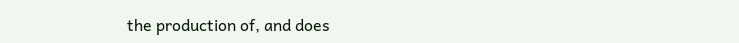the production of, and does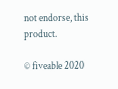not endorse, this product.

© fiveable 2020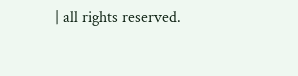| all rights reserved.